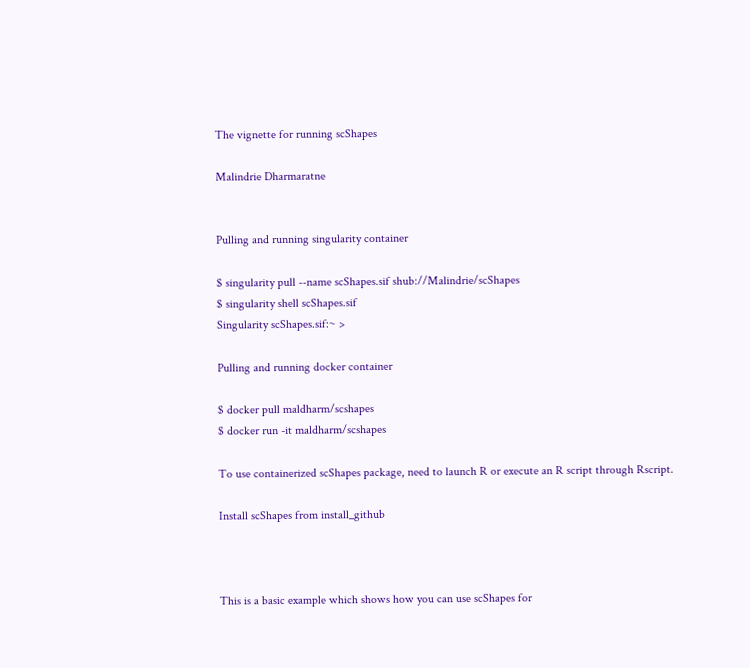The vignette for running scShapes

Malindrie Dharmaratne


Pulling and running singularity container

$ singularity pull --name scShapes.sif shub://Malindrie/scShapes
$ singularity shell scShapes.sif
Singularity scShapes.sif:~ >

Pulling and running docker container

$ docker pull maldharm/scshapes
$ docker run -it maldharm/scshapes

To use containerized scShapes package, need to launch R or execute an R script through Rscript.

Install scShapes from install_github



This is a basic example which shows how you can use scShapes for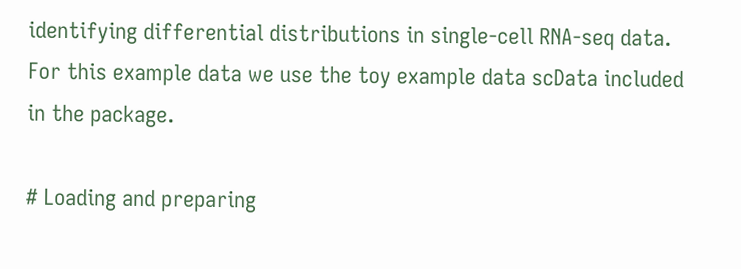identifying differential distributions in single-cell RNA-seq data. For this example data we use the toy example data scData included in the package.

# Loading and preparing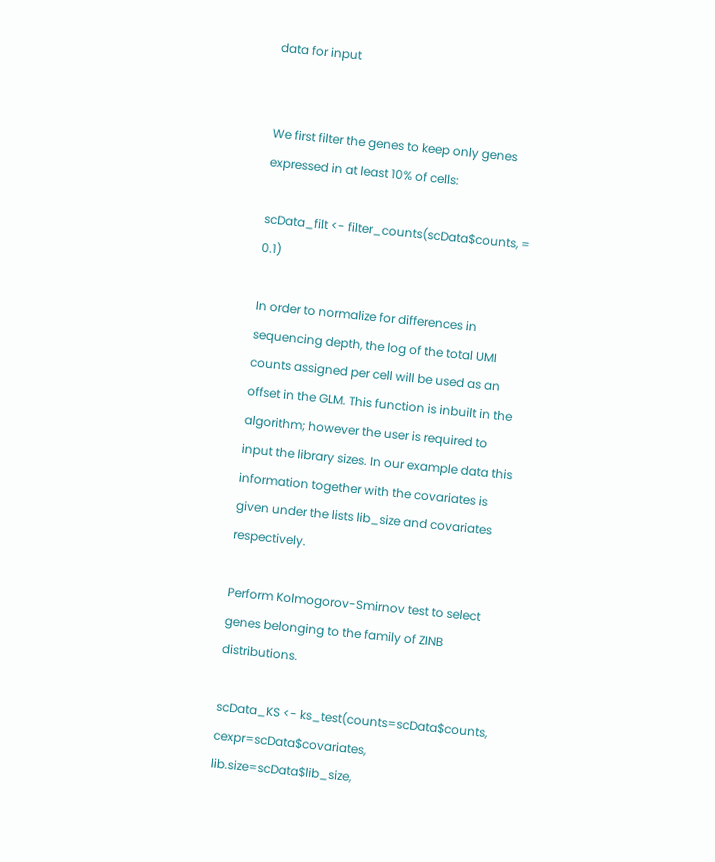data for input


We first filter the genes to keep only genes expressed in at least 10% of cells:

scData_filt <- filter_counts(scData$counts, = 0.1)

In order to normalize for differences in sequencing depth, the log of the total UMI counts assigned per cell will be used as an offset in the GLM. This function is inbuilt in the algorithm; however the user is required to input the library sizes. In our example data this information together with the covariates is given under the lists lib_size and covariates respectively.

Perform Kolmogorov-Smirnov test to select genes belonging to the family of ZINB distributions.

scData_KS <- ks_test(counts=scData$counts, cexpr=scData$covariates, lib.size=scData$lib_size,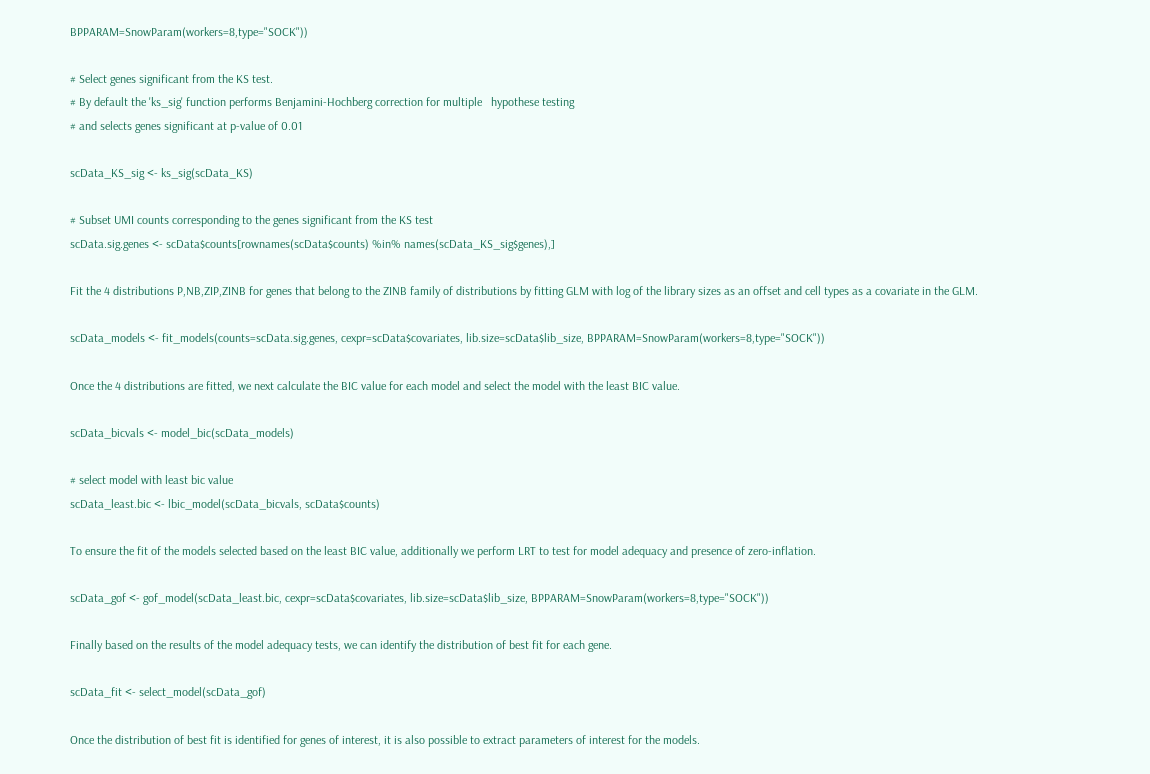BPPARAM=SnowParam(workers=8,type="SOCK"))

# Select genes significant from the KS test.
# By default the 'ks_sig' function performs Benjamini-Hochberg correction for multiple   hypothese testing
# and selects genes significant at p-value of 0.01

scData_KS_sig <- ks_sig(scData_KS)

# Subset UMI counts corresponding to the genes significant from the KS test
scData.sig.genes <- scData$counts[rownames(scData$counts) %in% names(scData_KS_sig$genes),]

Fit the 4 distributions P,NB,ZIP,ZINB for genes that belong to the ZINB family of distributions by fitting GLM with log of the library sizes as an offset and cell types as a covariate in the GLM.

scData_models <- fit_models(counts=scData.sig.genes, cexpr=scData$covariates, lib.size=scData$lib_size, BPPARAM=SnowParam(workers=8,type="SOCK"))

Once the 4 distributions are fitted, we next calculate the BIC value for each model and select the model with the least BIC value.

scData_bicvals <- model_bic(scData_models)

# select model with least bic value
scData_least.bic <- lbic_model(scData_bicvals, scData$counts)

To ensure the fit of the models selected based on the least BIC value, additionally we perform LRT to test for model adequacy and presence of zero-inflation.

scData_gof <- gof_model(scData_least.bic, cexpr=scData$covariates, lib.size=scData$lib_size, BPPARAM=SnowParam(workers=8,type="SOCK"))

Finally based on the results of the model adequacy tests, we can identify the distribution of best fit for each gene.

scData_fit <- select_model(scData_gof)

Once the distribution of best fit is identified for genes of interest, it is also possible to extract parameters of interest for the models.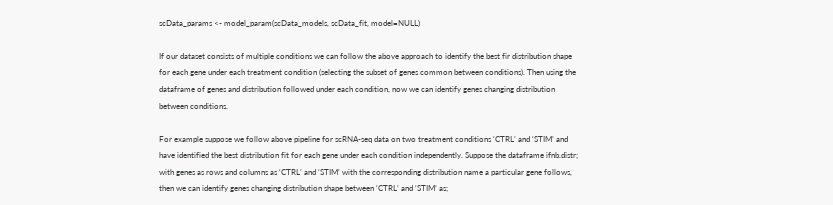scData_params <- model_param(scData_models, scData_fit, model=NULL)

If our dataset consists of multiple conditions we can follow the above approach to identify the best fir distribution shape for each gene under each treatment condition (selecting the subset of genes common between conditions). Then using the dataframe of genes and distribution followed under each condition, now we can identify genes changing distribution between conditions.

For example suppose we follow above pipeline for scRNA-seq data on two treatment conditions ‘CTRL’ and ‘STIM’ and have identified the best distribution fit for each gene under each condition independently. Suppose the dataframe ifnb.distr; with genes as rows and columns as ‘CTRL’ and ‘STIM’ with the corresponding distribution name a particular gene follows, then we can identify genes changing distribution shape between ‘CTRL’ and ‘STIM’ as;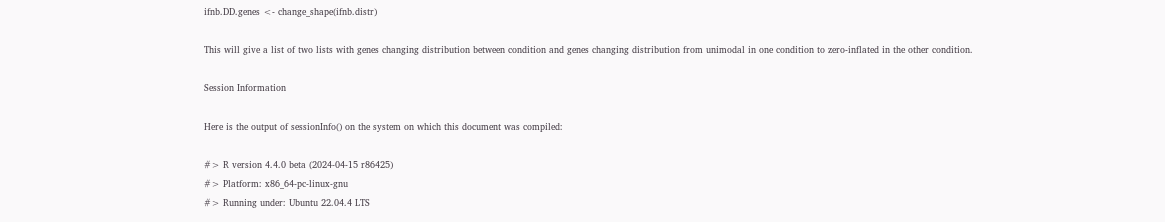ifnb.DD.genes <- change_shape(ifnb.distr)

This will give a list of two lists with genes changing distribution between condition and genes changing distribution from unimodal in one condition to zero-inflated in the other condition.

Session Information

Here is the output of sessionInfo() on the system on which this document was compiled:

#> R version 4.4.0 beta (2024-04-15 r86425)
#> Platform: x86_64-pc-linux-gnu
#> Running under: Ubuntu 22.04.4 LTS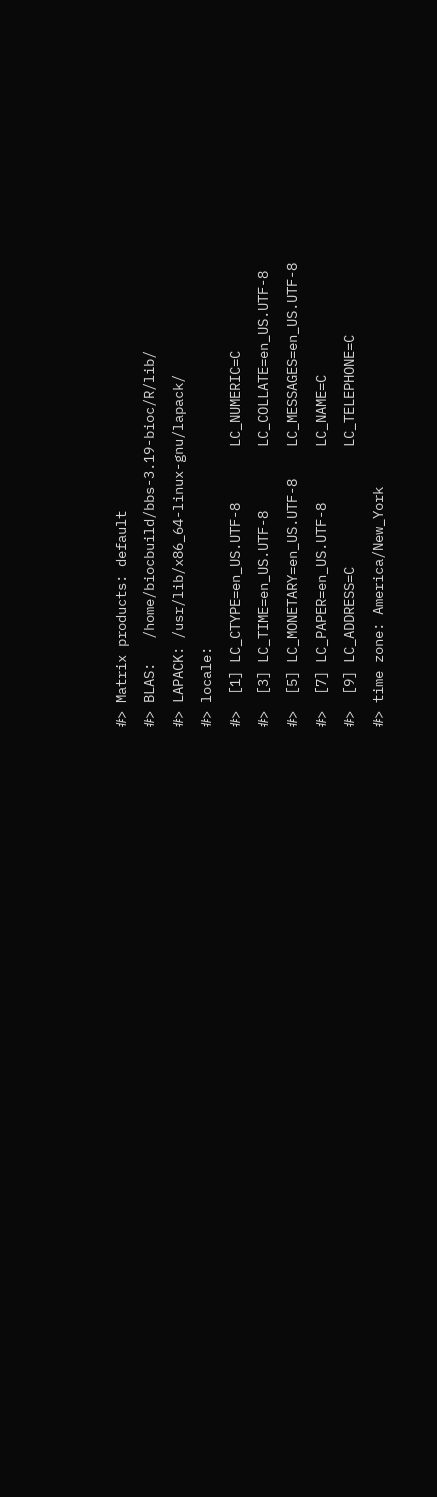#> Matrix products: default
#> BLAS:   /home/biocbuild/bbs-3.19-bioc/R/lib/
#> LAPACK: /usr/lib/x86_64-linux-gnu/lapack/
#> locale:
#>  [1] LC_CTYPE=en_US.UTF-8       LC_NUMERIC=C
#>  [3] LC_TIME=en_US.UTF-8        LC_COLLATE=en_US.UTF-8
#>  [5] LC_MONETARY=en_US.UTF-8    LC_MESSAGES=en_US.UTF-8
#>  [7] LC_PAPER=en_US.UTF-8       LC_NAME=C
#>  [9] LC_ADDRESS=C               LC_TELEPHONE=C
#> time zone: America/New_York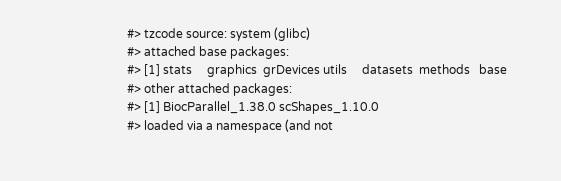#> tzcode source: system (glibc)
#> attached base packages:
#> [1] stats     graphics  grDevices utils     datasets  methods   base
#> other attached packages:
#> [1] BiocParallel_1.38.0 scShapes_1.10.0
#> loaded via a namespace (and not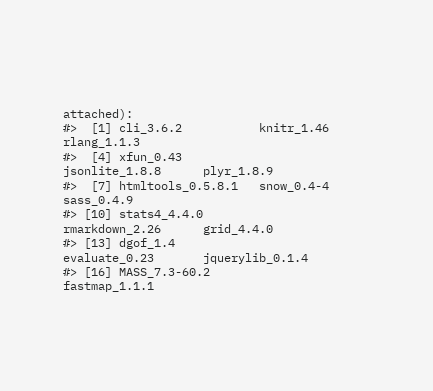attached):
#>  [1] cli_3.6.2           knitr_1.46          rlang_1.1.3
#>  [4] xfun_0.43           jsonlite_1.8.8      plyr_1.8.9
#>  [7] htmltools_0.5.8.1   snow_0.4-4          sass_0.4.9
#> [10] stats4_4.4.0        rmarkdown_2.26      grid_4.4.0
#> [13] dgof_1.4            evaluate_0.23       jquerylib_0.1.4
#> [16] MASS_7.3-60.2       fastmap_1.1.1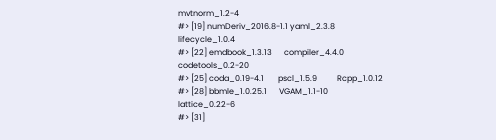mvtnorm_1.2-4
#> [19] numDeriv_2016.8-1.1 yaml_2.3.8          lifecycle_1.0.4
#> [22] emdbook_1.3.13      compiler_4.4.0      codetools_0.2-20
#> [25] coda_0.19-4.1       pscl_1.5.9          Rcpp_1.0.12
#> [28] bbmle_1.0.25.1      VGAM_1.1-10         lattice_0.22-6
#> [31]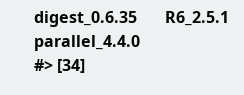digest_0.6.35       R6_2.5.1            parallel_4.4.0
#> [34]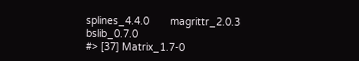splines_4.4.0       magrittr_2.0.3      bslib_0.7.0
#> [37] Matrix_1.7-0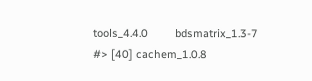tools_4.4.0         bdsmatrix_1.3-7
#> [40] cachem_1.0.8